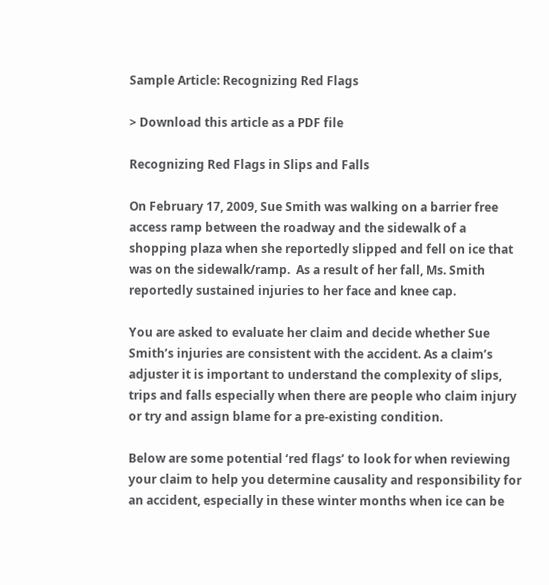Sample Article: Recognizing Red Flags

> Download this article as a PDF file

Recognizing Red Flags in Slips and Falls

On February 17, 2009, Sue Smith was walking on a barrier free access ramp between the roadway and the sidewalk of a shopping plaza when she reportedly slipped and fell on ice that was on the sidewalk/ramp.  As a result of her fall, Ms. Smith reportedly sustained injuries to her face and knee cap.

You are asked to evaluate her claim and decide whether Sue Smith’s injuries are consistent with the accident. As a claim’s adjuster it is important to understand the complexity of slips, trips and falls especially when there are people who claim injury or try and assign blame for a pre-existing condition.

Below are some potential ‘red flags’ to look for when reviewing your claim to help you determine causality and responsibility for an accident, especially in these winter months when ice can be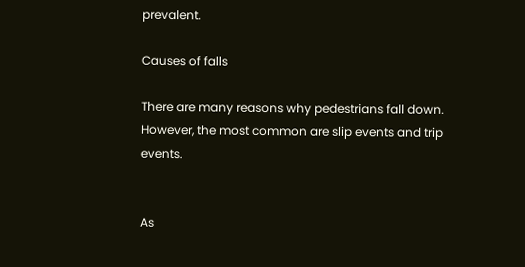prevalent.

Causes of falls

There are many reasons why pedestrians fall down. However, the most common are slip events and trip events.


As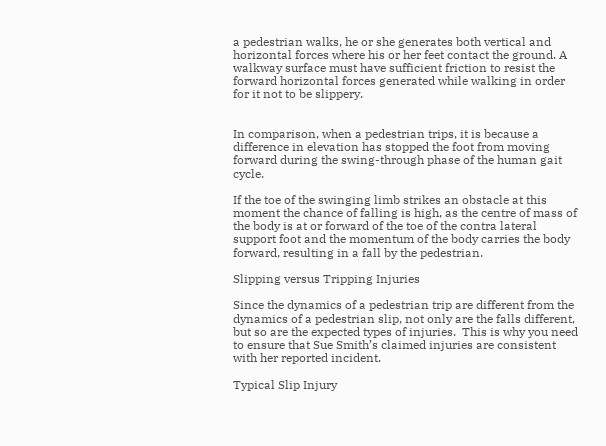a pedestrian walks, he or she generates both vertical and horizontal forces where his or her feet contact the ground. A walkway surface must have sufficient friction to resist the forward horizontal forces generated while walking in order for it not to be slippery.


In comparison, when a pedestrian trips, it is because a difference in elevation has stopped the foot from moving forward during the swing-through phase of the human gait cycle.

If the toe of the swinging limb strikes an obstacle at this moment the chance of falling is high, as the centre of mass of the body is at or forward of the toe of the contra lateral support foot and the momentum of the body carries the body forward, resulting in a fall by the pedestrian.

Slipping versus Tripping Injuries

Since the dynamics of a pedestrian trip are different from the dynamics of a pedestrian slip, not only are the falls different, but so are the expected types of injuries.  This is why you need to ensure that Sue Smith’s claimed injuries are consistent with her reported incident.

Typical Slip Injury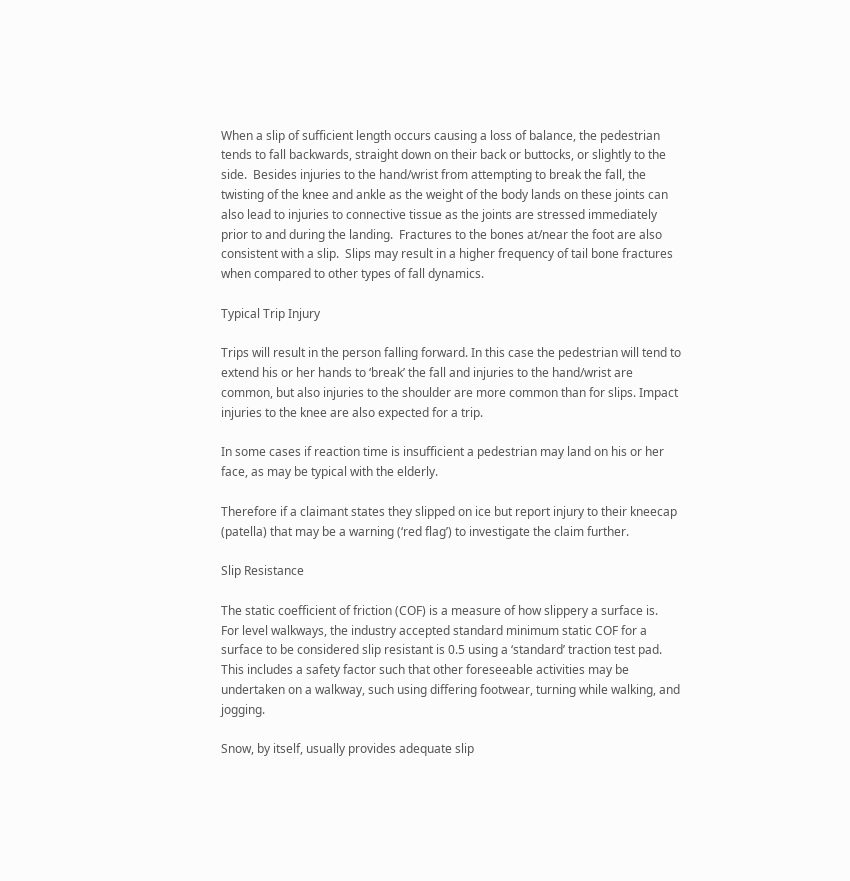When a slip of sufficient length occurs causing a loss of balance, the pedestrian tends to fall backwards, straight down on their back or buttocks, or slightly to the side.  Besides injuries to the hand/wrist from attempting to break the fall, the twisting of the knee and ankle as the weight of the body lands on these joints can also lead to injuries to connective tissue as the joints are stressed immediately prior to and during the landing.  Fractures to the bones at/near the foot are also consistent with a slip.  Slips may result in a higher frequency of tail bone fractures when compared to other types of fall dynamics.

Typical Trip Injury

Trips will result in the person falling forward. In this case the pedestrian will tend to extend his or her hands to ‘break’ the fall and injuries to the hand/wrist are common, but also injuries to the shoulder are more common than for slips. Impact injuries to the knee are also expected for a trip.

In some cases if reaction time is insufficient a pedestrian may land on his or her face, as may be typical with the elderly.

Therefore if a claimant states they slipped on ice but report injury to their kneecap (patella) that may be a warning (‘red flag’) to investigate the claim further.

Slip Resistance

The static coefficient of friction (COF) is a measure of how slippery a surface is.  For level walkways, the industry accepted standard minimum static COF for a surface to be considered slip resistant is 0.5 using a ‘standard’ traction test pad.  This includes a safety factor such that other foreseeable activities may be undertaken on a walkway, such using differing footwear, turning while walking, and jogging.

Snow, by itself, usually provides adequate slip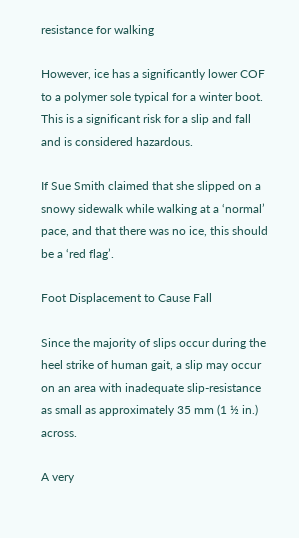resistance for walking

However, ice has a significantly lower COF to a polymer sole typical for a winter boot.  This is a significant risk for a slip and fall and is considered hazardous.

If Sue Smith claimed that she slipped on a snowy sidewalk while walking at a ‘normal’ pace, and that there was no ice, this should be a ‘red flag’.

Foot Displacement to Cause Fall

Since the majority of slips occur during the heel strike of human gait, a slip may occur on an area with inadequate slip-resistance as small as approximately 35 mm (1 ½ in.) across.

A very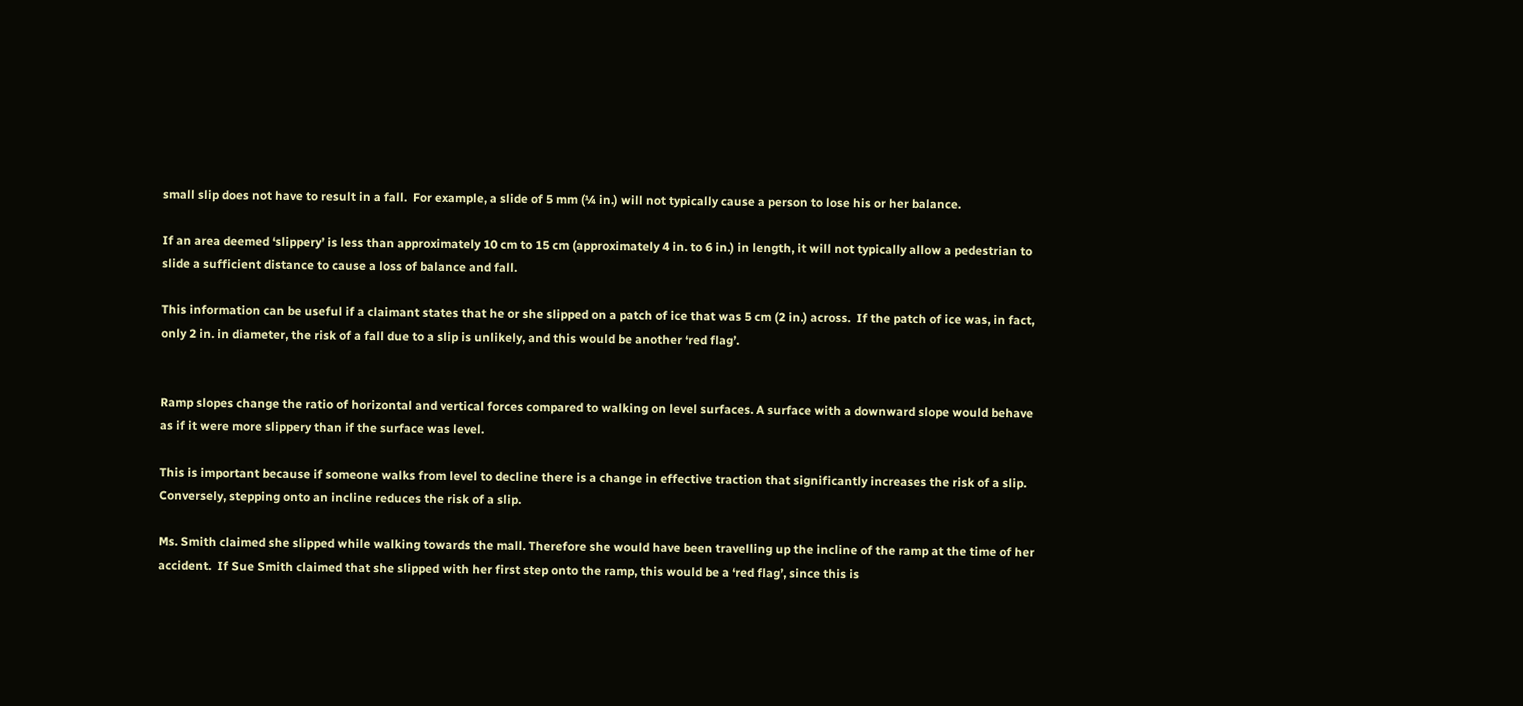small slip does not have to result in a fall.  For example, a slide of 5 mm (¼ in.) will not typically cause a person to lose his or her balance.

If an area deemed ‘slippery’ is less than approximately 10 cm to 15 cm (approximately 4 in. to 6 in.) in length, it will not typically allow a pedestrian to slide a sufficient distance to cause a loss of balance and fall.

This information can be useful if a claimant states that he or she slipped on a patch of ice that was 5 cm (2 in.) across.  If the patch of ice was, in fact, only 2 in. in diameter, the risk of a fall due to a slip is unlikely, and this would be another ‘red flag’.


Ramp slopes change the ratio of horizontal and vertical forces compared to walking on level surfaces. A surface with a downward slope would behave as if it were more slippery than if the surface was level.

This is important because if someone walks from level to decline there is a change in effective traction that significantly increases the risk of a slip.  Conversely, stepping onto an incline reduces the risk of a slip.

Ms. Smith claimed she slipped while walking towards the mall. Therefore she would have been travelling up the incline of the ramp at the time of her accident.  If Sue Smith claimed that she slipped with her first step onto the ramp, this would be a ‘red flag’, since this is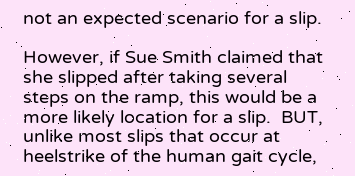not an expected scenario for a slip.

However, if Sue Smith claimed that she slipped after taking several steps on the ramp, this would be a more likely location for a slip.  BUT, unlike most slips that occur at heelstrike of the human gait cycle,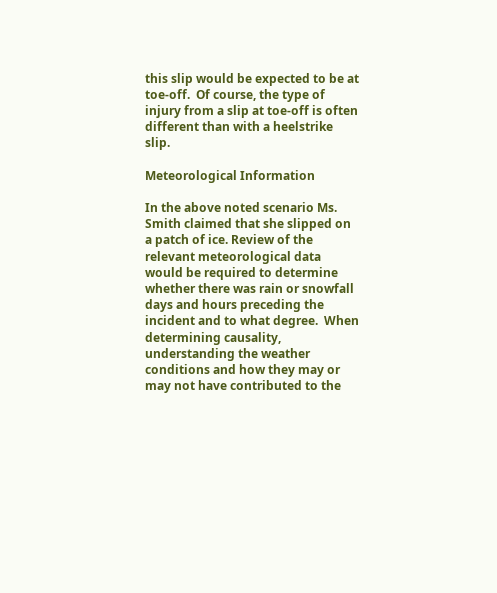this slip would be expected to be at toe-off.  Of course, the type of injury from a slip at toe-off is often different than with a heelstrike slip.

Meteorological Information

In the above noted scenario Ms. Smith claimed that she slipped on a patch of ice. Review of the relevant meteorological data would be required to determine whether there was rain or snowfall days and hours preceding the incident and to what degree.  When determining causality, understanding the weather conditions and how they may or may not have contributed to the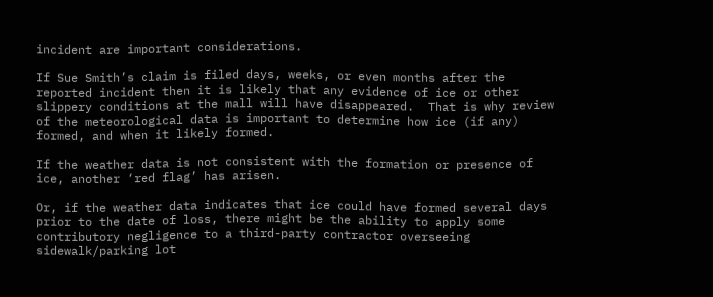incident are important considerations.

If Sue Smith’s claim is filed days, weeks, or even months after the reported incident then it is likely that any evidence of ice or other slippery conditions at the mall will have disappeared.  That is why review of the meteorological data is important to determine how ice (if any) formed, and when it likely formed.

If the weather data is not consistent with the formation or presence of ice, another ‘red flag’ has arisen.

Or, if the weather data indicates that ice could have formed several days prior to the date of loss, there might be the ability to apply some contributory negligence to a third-party contractor overseeing sidewalk/parking lot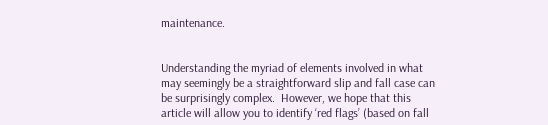maintenance.


Understanding the myriad of elements involved in what may seemingly be a straightforward slip and fall case can be surprisingly complex.  However, we hope that this article will allow you to identify ‘red flags’ (based on fall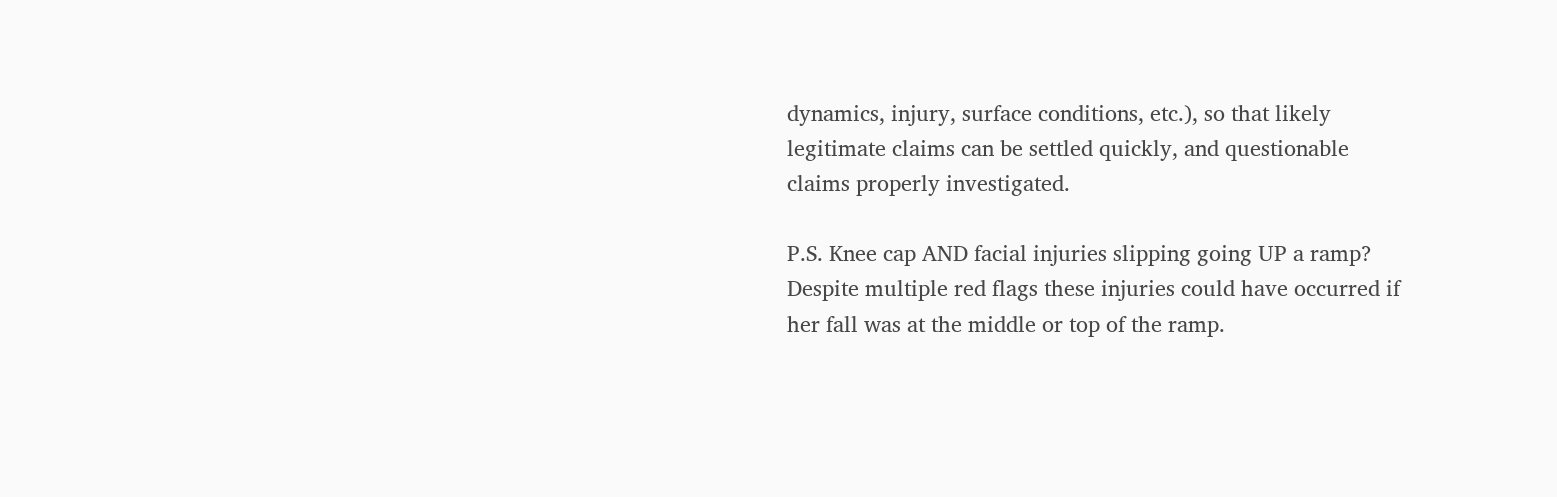dynamics, injury, surface conditions, etc.), so that likely legitimate claims can be settled quickly, and questionable claims properly investigated.

P.S. Knee cap AND facial injuries slipping going UP a ramp?  Despite multiple red flags these injuries could have occurred if her fall was at the middle or top of the ramp.